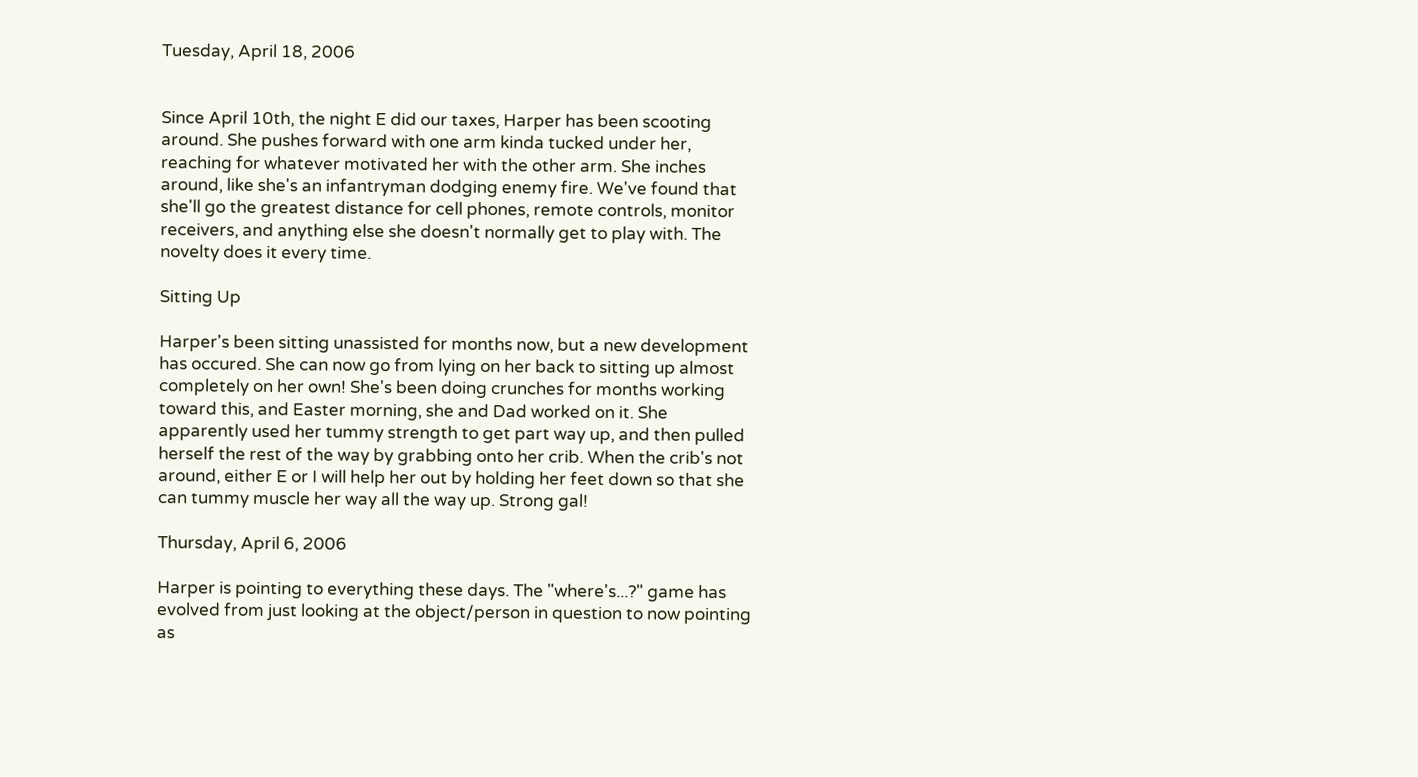Tuesday, April 18, 2006


Since April 10th, the night E did our taxes, Harper has been scooting around. She pushes forward with one arm kinda tucked under her, reaching for whatever motivated her with the other arm. She inches around, like she's an infantryman dodging enemy fire. We've found that she'll go the greatest distance for cell phones, remote controls, monitor receivers, and anything else she doesn't normally get to play with. The novelty does it every time.

Sitting Up

Harper's been sitting unassisted for months now, but a new development has occured. She can now go from lying on her back to sitting up almost completely on her own! She's been doing crunches for months working toward this, and Easter morning, she and Dad worked on it. She apparently used her tummy strength to get part way up, and then pulled herself the rest of the way by grabbing onto her crib. When the crib's not around, either E or I will help her out by holding her feet down so that she can tummy muscle her way all the way up. Strong gal!

Thursday, April 6, 2006

Harper is pointing to everything these days. The "where's...?" game has evolved from just looking at the object/person in question to now pointing as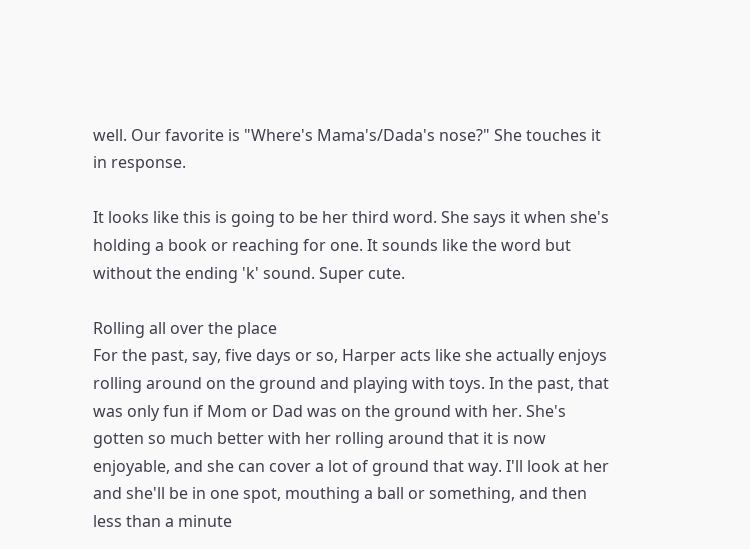well. Our favorite is "Where's Mama's/Dada's nose?" She touches it in response.

It looks like this is going to be her third word. She says it when she's holding a book or reaching for one. It sounds like the word but without the ending 'k' sound. Super cute.

Rolling all over the place
For the past, say, five days or so, Harper acts like she actually enjoys rolling around on the ground and playing with toys. In the past, that was only fun if Mom or Dad was on the ground with her. She's gotten so much better with her rolling around that it is now enjoyable, and she can cover a lot of ground that way. I'll look at her and she'll be in one spot, mouthing a ball or something, and then less than a minute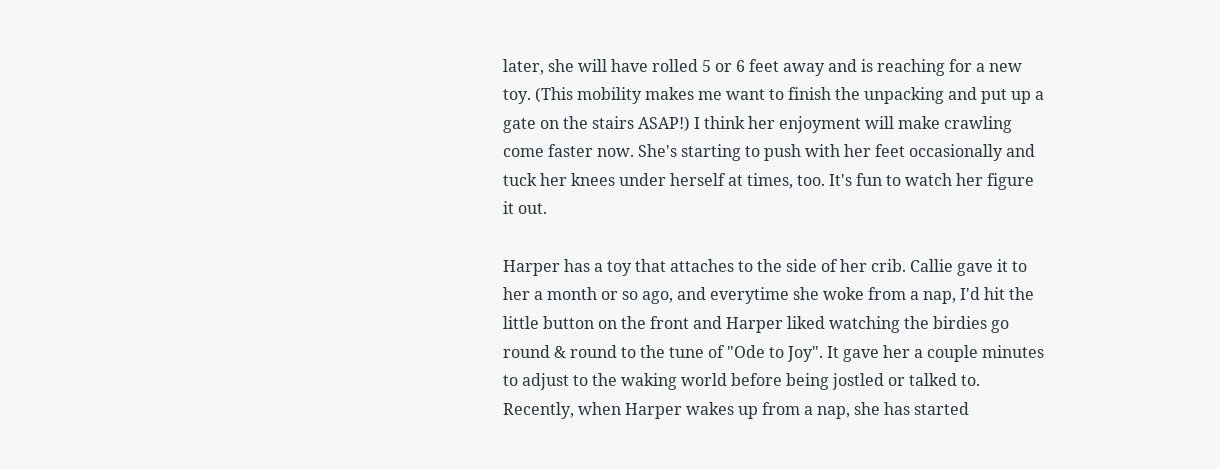later, she will have rolled 5 or 6 feet away and is reaching for a new toy. (This mobility makes me want to finish the unpacking and put up a gate on the stairs ASAP!) I think her enjoyment will make crawling come faster now. She's starting to push with her feet occasionally and tuck her knees under herself at times, too. It's fun to watch her figure it out.

Harper has a toy that attaches to the side of her crib. Callie gave it to her a month or so ago, and everytime she woke from a nap, I'd hit the little button on the front and Harper liked watching the birdies go round & round to the tune of "Ode to Joy". It gave her a couple minutes to adjust to the waking world before being jostled or talked to. Recently, when Harper wakes up from a nap, she has started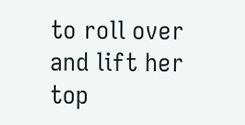to roll over and lift her top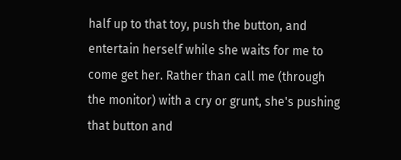half up to that toy, push the button, and entertain herself while she waits for me to come get her. Rather than call me (through the monitor) with a cry or grunt, she's pushing that button and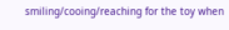smiling/cooing/reaching for the toy when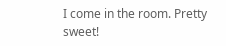I come in the room. Pretty sweet!